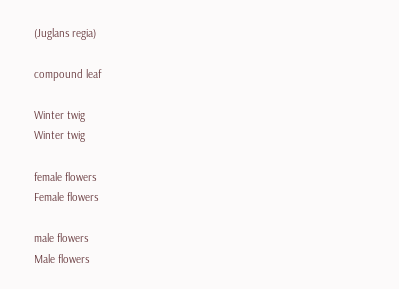(Juglans regia)

compound leaf

Winter twig
Winter twig

female flowers
Female flowers

male flowers
Male flowers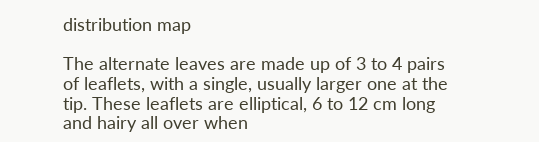distribution map

The alternate leaves are made up of 3 to 4 pairs of leaflets, with a single, usually larger one at the tip. These leaflets are elliptical, 6 to 12 cm long and hairy all over when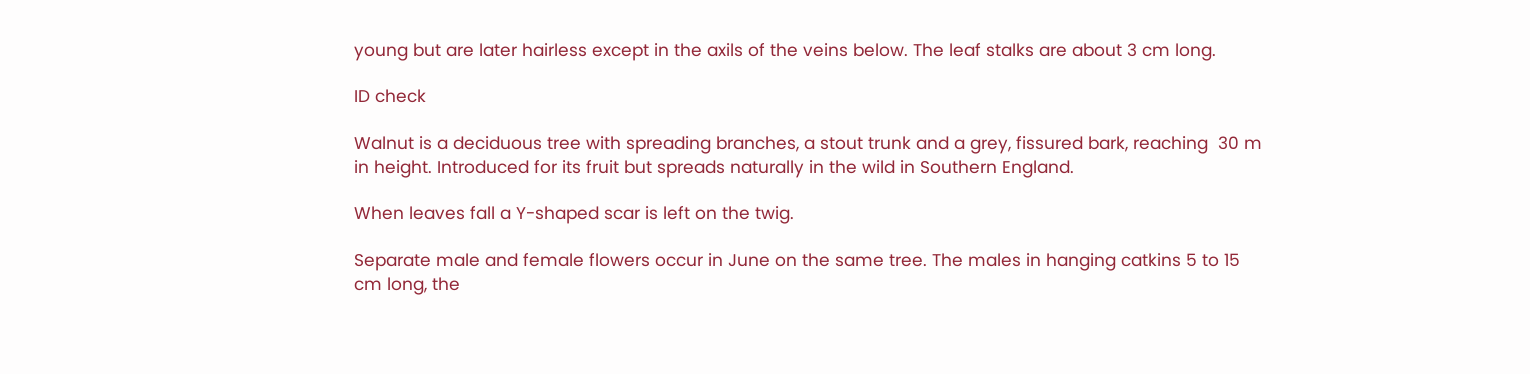young but are later hairless except in the axils of the veins below. The leaf stalks are about 3 cm long.

ID check

Walnut is a deciduous tree with spreading branches, a stout trunk and a grey, fissured bark, reaching  30 m in height. Introduced for its fruit but spreads naturally in the wild in Southern England.

When leaves fall a Y-shaped scar is left on the twig.

Separate male and female flowers occur in June on the same tree. The males in hanging catkins 5 to 15 cm long, the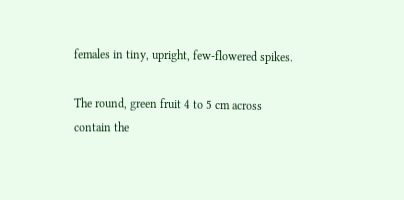females in tiny, upright, few-flowered spikes.

The round, green fruit 4 to 5 cm across contain the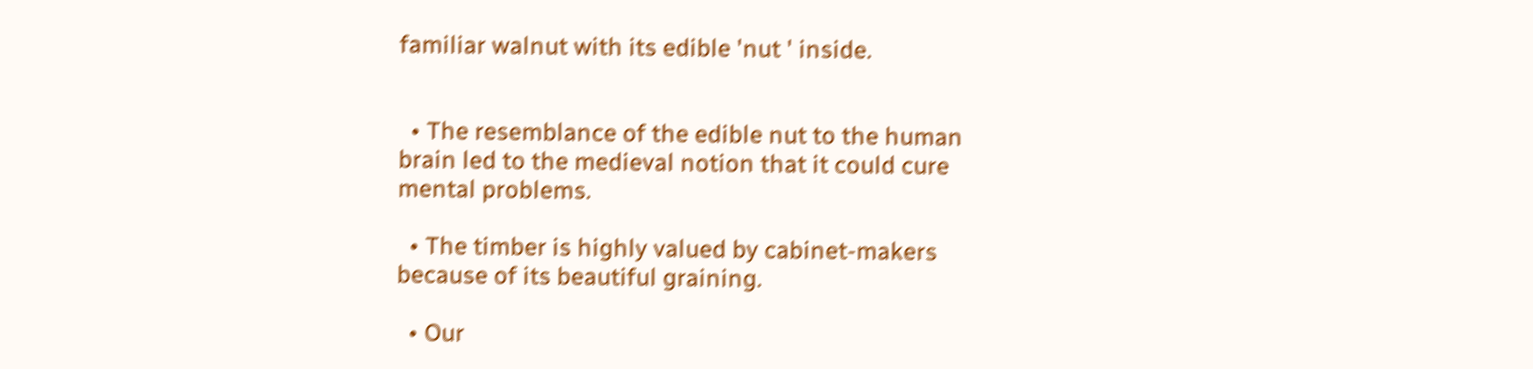familiar walnut with its edible 'nut ' inside.


  • The resemblance of the edible nut to the human brain led to the medieval notion that it could cure mental problems.

  • The timber is highly valued by cabinet-makers because of its beautiful graining.

  • Our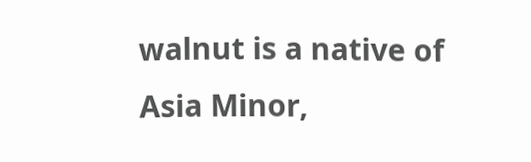walnut is a native of Asia Minor,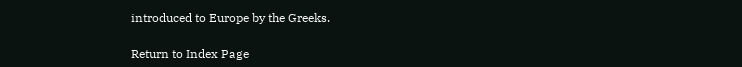introduced to Europe by the Greeks.

Return to Index Page